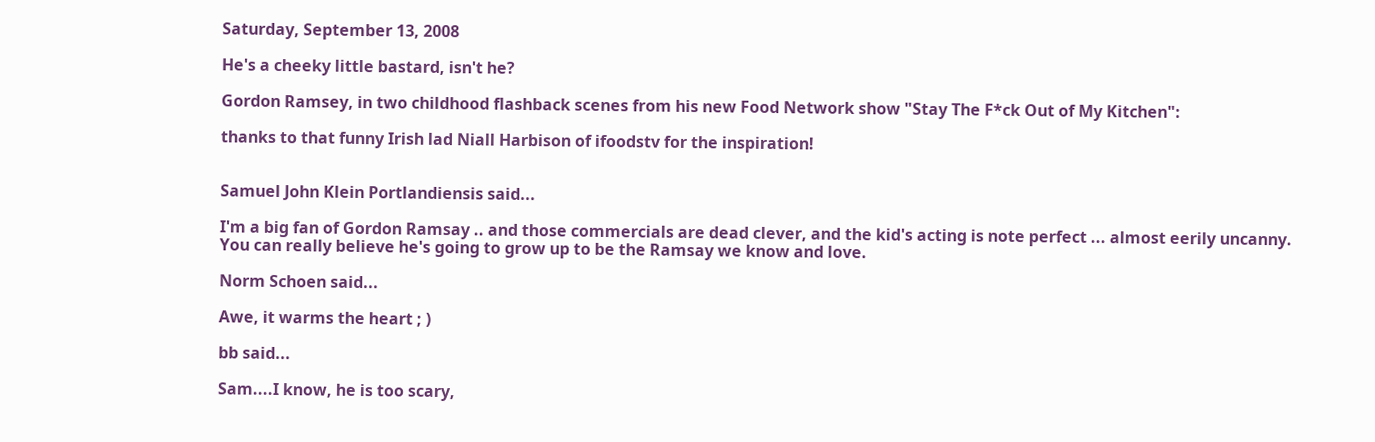Saturday, September 13, 2008

He's a cheeky little bastard, isn't he?

Gordon Ramsey, in two childhood flashback scenes from his new Food Network show "Stay The F*ck Out of My Kitchen":

thanks to that funny Irish lad Niall Harbison of ifoodstv for the inspiration!


Samuel John Klein Portlandiensis said...

I'm a big fan of Gordon Ramsay .. and those commercials are dead clever, and the kid's acting is note perfect ... almost eerily uncanny. You can really believe he's going to grow up to be the Ramsay we know and love.

Norm Schoen said...

Awe, it warms the heart ; )

bb said...

Sam....I know, he is too scary,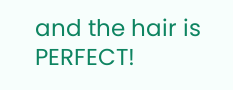and the hair is PERFECT!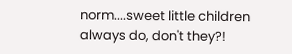norm....sweet little children always do, don't they?!